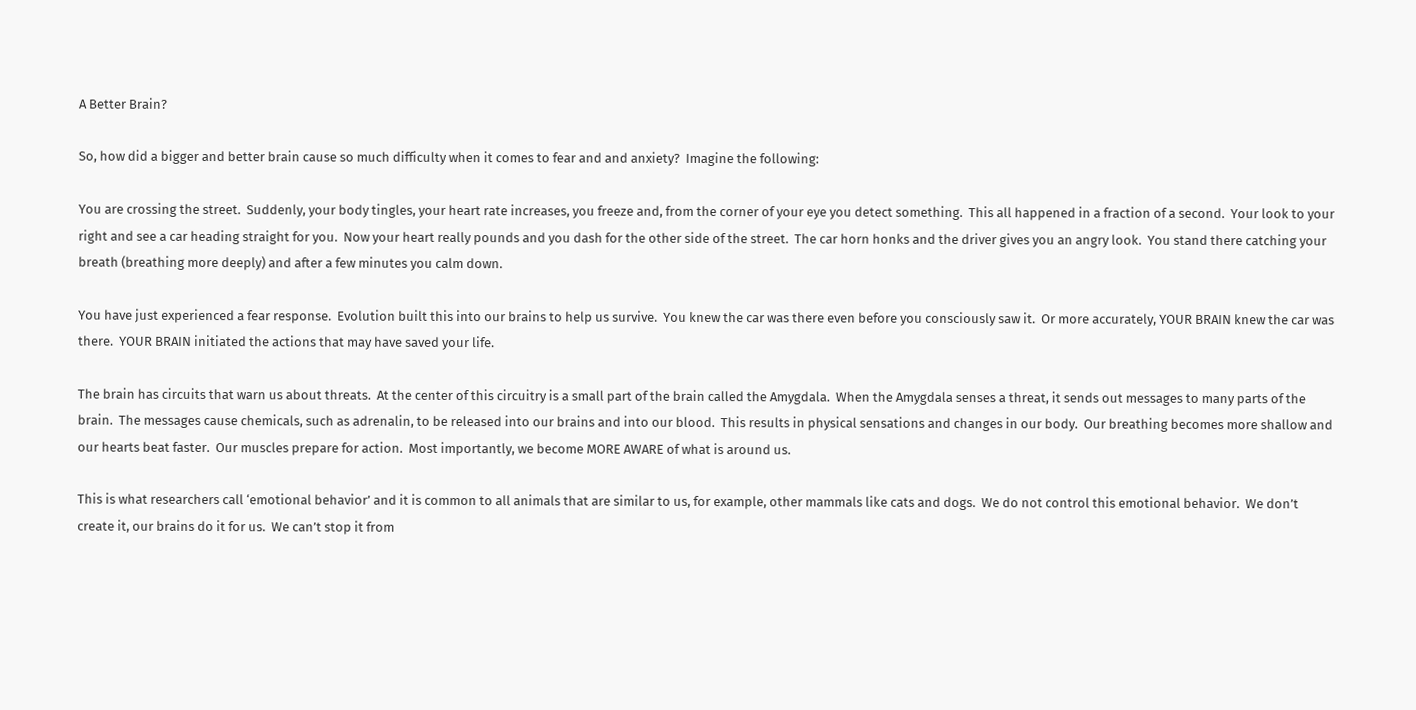A Better Brain?

So, how did a bigger and better brain cause so much difficulty when it comes to fear and and anxiety?  Imagine the following:

You are crossing the street.  Suddenly, your body tingles, your heart rate increases, you freeze and, from the corner of your eye you detect something.  This all happened in a fraction of a second.  Your look to your right and see a car heading straight for you.  Now your heart really pounds and you dash for the other side of the street.  The car horn honks and the driver gives you an angry look.  You stand there catching your breath (breathing more deeply) and after a few minutes you calm down.

You have just experienced a fear response.  Evolution built this into our brains to help us survive.  You knew the car was there even before you consciously saw it.  Or more accurately, YOUR BRAIN knew the car was there.  YOUR BRAIN initiated the actions that may have saved your life.

The brain has circuits that warn us about threats.  At the center of this circuitry is a small part of the brain called the Amygdala.  When the Amygdala senses a threat, it sends out messages to many parts of the brain.  The messages cause chemicals, such as adrenalin, to be released into our brains and into our blood.  This results in physical sensations and changes in our body.  Our breathing becomes more shallow and our hearts beat faster.  Our muscles prepare for action.  Most importantly, we become MORE AWARE of what is around us.

This is what researchers call ‘emotional behavior’ and it is common to all animals that are similar to us, for example, other mammals like cats and dogs.  We do not control this emotional behavior.  We don’t create it, our brains do it for us.  We can’t stop it from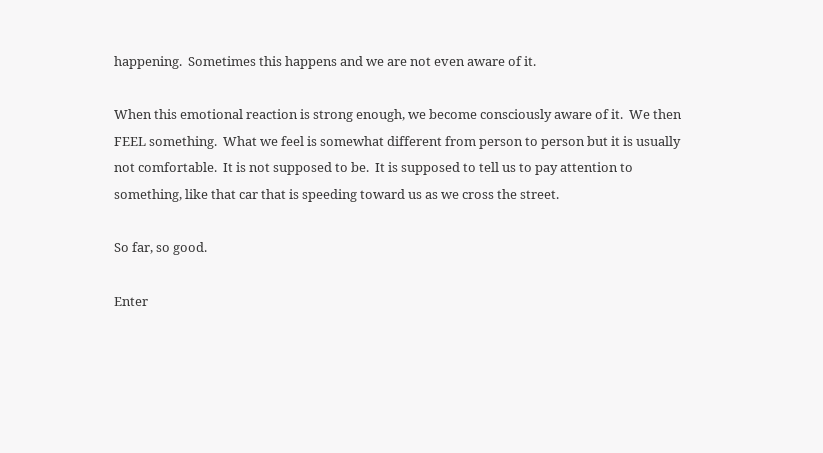happening.  Sometimes this happens and we are not even aware of it.

When this emotional reaction is strong enough, we become consciously aware of it.  We then FEEL something.  What we feel is somewhat different from person to person but it is usually not comfortable.  It is not supposed to be.  It is supposed to tell us to pay attention to something, like that car that is speeding toward us as we cross the street.

So far, so good.

Enter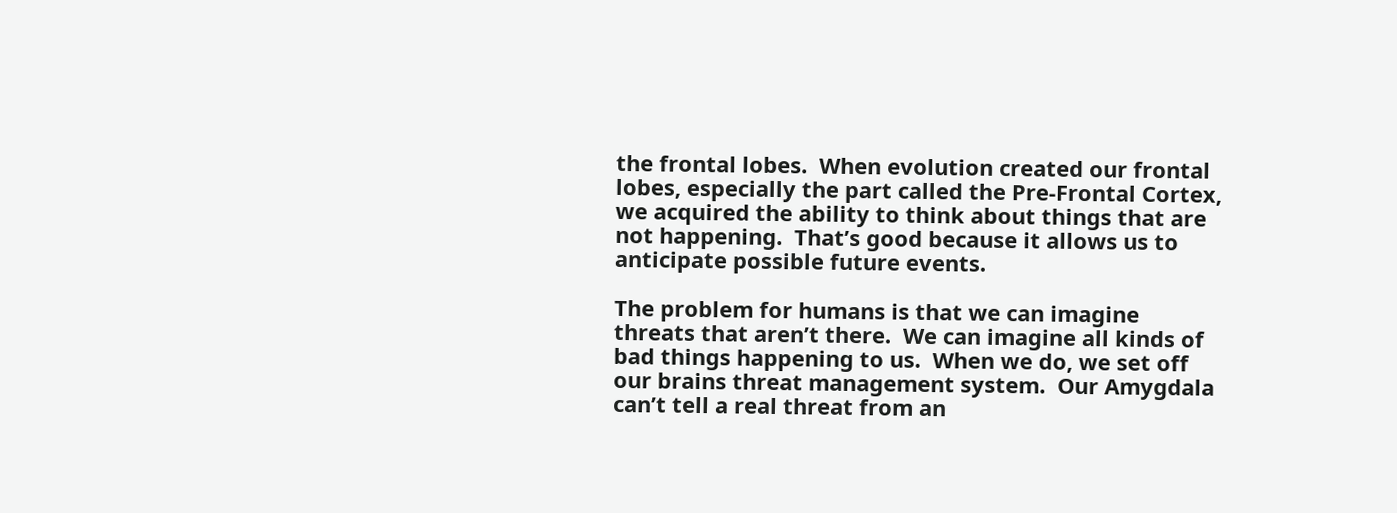the frontal lobes.  When evolution created our frontal lobes, especially the part called the Pre-Frontal Cortex, we acquired the ability to think about things that are not happening.  That’s good because it allows us to anticipate possible future events.

The problem for humans is that we can imagine threats that aren’t there.  We can imagine all kinds of bad things happening to us.  When we do, we set off our brains threat management system.  Our Amygdala can’t tell a real threat from an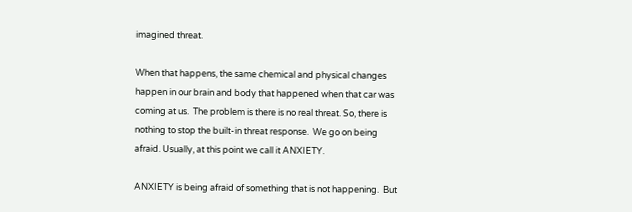imagined threat.

When that happens, the same chemical and physical changes happen in our brain and body that happened when that car was coming at us.  The problem is there is no real threat. So, there is nothing to stop the built-in threat response.  We go on being afraid. Usually, at this point we call it ANXIETY.

ANXIETY is being afraid of something that is not happening.  But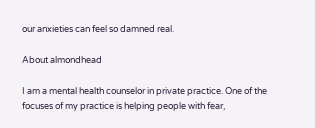our anxieties can feel so damned real.

About almondhead

I am a mental health counselor in private practice. One of the focuses of my practice is helping people with fear,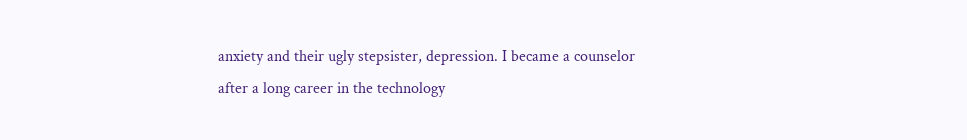anxiety and their ugly stepsister, depression. I became a counselor after a long career in the technology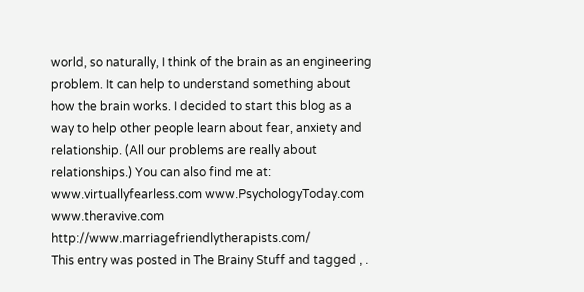world, so naturally, I think of the brain as an engineering problem. It can help to understand something about how the brain works. I decided to start this blog as a way to help other people learn about fear, anxiety and relationship. (All our problems are really about relationships.) You can also find me at: www.virtuallyfearless.com www.PsychologyToday.com www.theravive.com http://www.marriagefriendlytherapists.com/
This entry was posted in The Brainy Stuff and tagged , .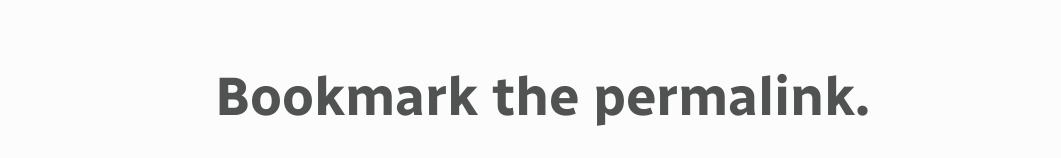Bookmark the permalink.